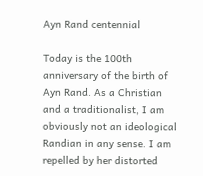Ayn Rand centennial

Today is the 100th anniversary of the birth of Ayn Rand. As a Christian and a traditionalist, I am obviously not an ideological Randian in any sense. I am repelled by her distorted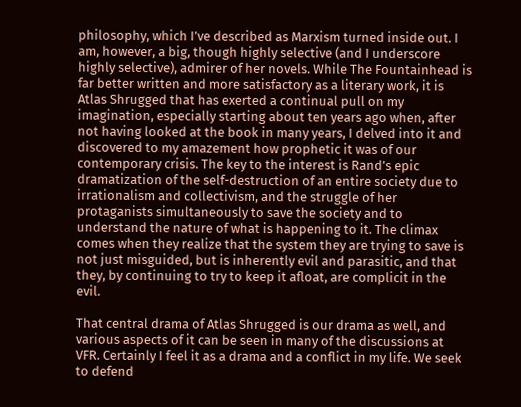philosophy, which I’ve described as Marxism turned inside out. I am, however, a big, though highly selective (and I underscore highly selective), admirer of her novels. While The Fountainhead is far better written and more satisfactory as a literary work, it is Atlas Shrugged that has exerted a continual pull on my imagination, especially starting about ten years ago when, after not having looked at the book in many years, I delved into it and discovered to my amazement how prophetic it was of our contemporary crisis. The key to the interest is Rand’s epic dramatization of the self-destruction of an entire society due to irrationalism and collectivism, and the struggle of her protaganists simultaneously to save the society and to understand the nature of what is happening to it. The climax comes when they realize that the system they are trying to save is not just misguided, but is inherently evil and parasitic, and that they, by continuing to try to keep it afloat, are complicit in the evil.

That central drama of Atlas Shrugged is our drama as well, and various aspects of it can be seen in many of the discussions at VFR. Certainly I feel it as a drama and a conflict in my life. We seek to defend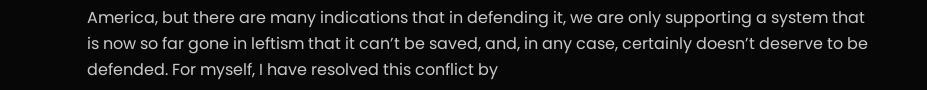America, but there are many indications that in defending it, we are only supporting a system that is now so far gone in leftism that it can’t be saved, and, in any case, certainly doesn’t deserve to be defended. For myself, I have resolved this conflict by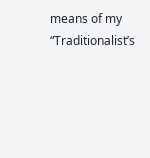means of my “Traditionalist’s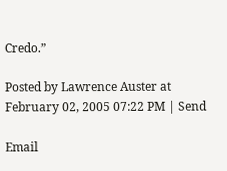Credo.”

Posted by Lawrence Auster at February 02, 2005 07:22 PM | Send

Email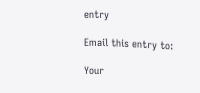entry

Email this entry to:

Your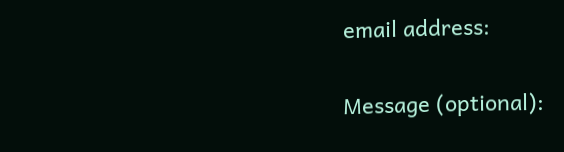email address:

Message (optional):